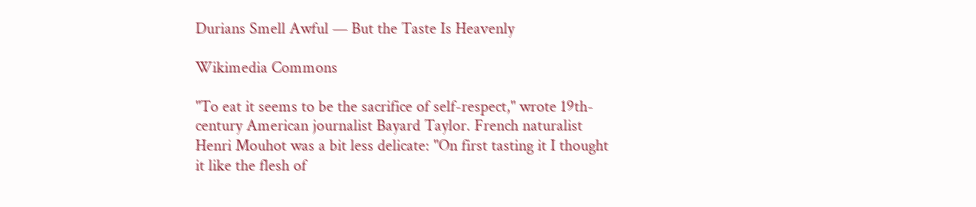Durians Smell Awful — But the Taste Is Heavenly

Wikimedia Commons

"To eat it seems to be the sacrifice of self-respect," wrote 19th-century American journalist Bayard Taylor. French naturalist Henri Mouhot was a bit less delicate: "On first tasting it I thought it like the flesh of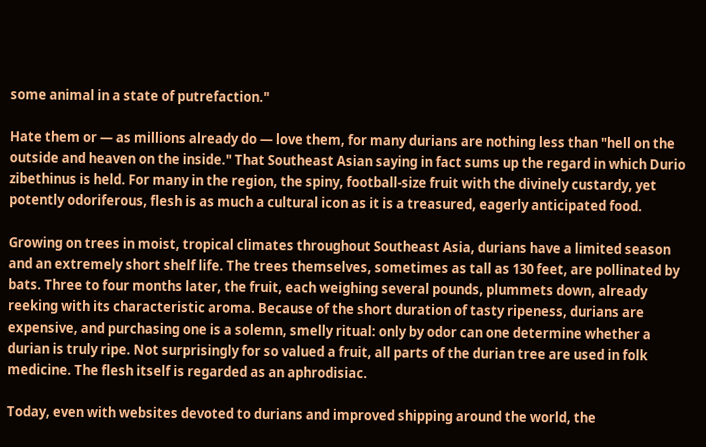some animal in a state of putrefaction."

Hate them or — as millions already do — love them, for many durians are nothing less than "hell on the outside and heaven on the inside." That Southeast Asian saying in fact sums up the regard in which Durio zibethinus is held. For many in the region, the spiny, football-size fruit with the divinely custardy, yet potently odoriferous, flesh is as much a cultural icon as it is a treasured, eagerly anticipated food.

Growing on trees in moist, tropical climates throughout Southeast Asia, durians have a limited season and an extremely short shelf life. The trees themselves, sometimes as tall as 130 feet, are pollinated by bats. Three to four months later, the fruit, each weighing several pounds, plummets down, already reeking with its characteristic aroma. Because of the short duration of tasty ripeness, durians are expensive, and purchasing one is a solemn, smelly ritual: only by odor can one determine whether a durian is truly ripe. Not surprisingly for so valued a fruit, all parts of the durian tree are used in folk medicine. The flesh itself is regarded as an aphrodisiac.

Today, even with websites devoted to durians and improved shipping around the world, the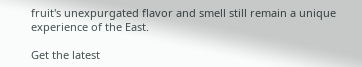fruit's unexpurgated flavor and smell still remain a unique experience of the East.

Get the latest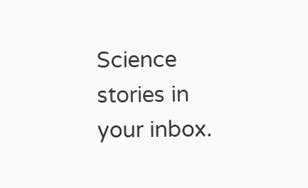Science stories in your inbox.